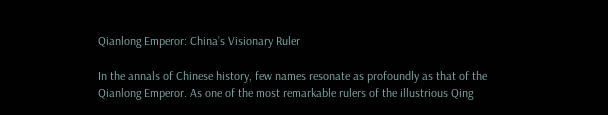Qianlong Emperor: China’s Visionary Ruler

In the annals of Chinese history, few names resonate as profoundly as that of the Qianlong Emperor. As one of the most remarkable rulers of the illustrious Qing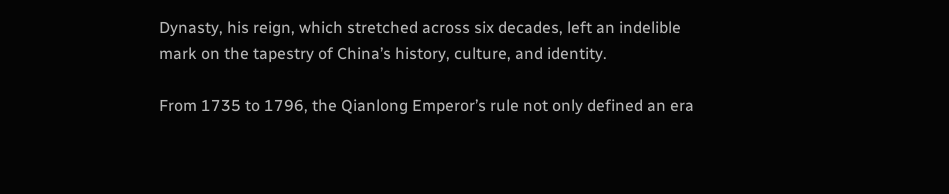Dynasty, his reign, which stretched across six decades, left an indelible mark on the tapestry of China’s history, culture, and identity.

From 1735 to 1796, the Qianlong Emperor’s rule not only defined an era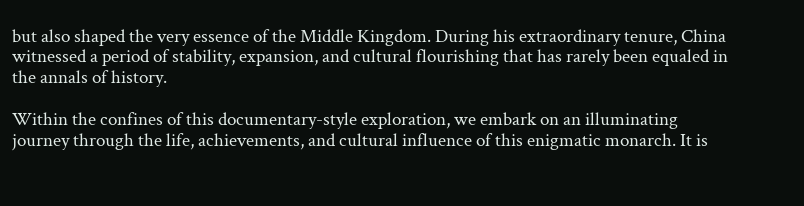but also shaped the very essence of the Middle Kingdom. During his extraordinary tenure, China witnessed a period of stability, expansion, and cultural flourishing that has rarely been equaled in the annals of history.

Within the confines of this documentary-style exploration, we embark on an illuminating journey through the life, achievements, and cultural influence of this enigmatic monarch. It is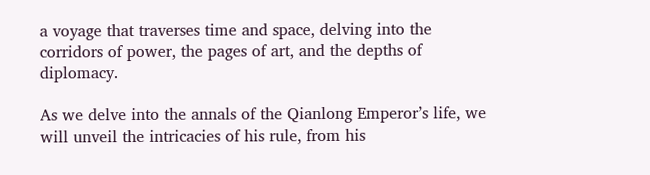a voyage that traverses time and space, delving into the corridors of power, the pages of art, and the depths of diplomacy.

As we delve into the annals of the Qianlong Emperor’s life, we will unveil the intricacies of his rule, from his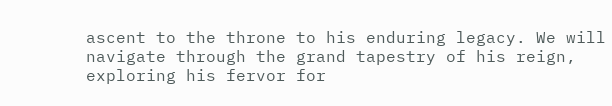ascent to the throne to his enduring legacy. We will navigate through the grand tapestry of his reign, exploring his fervor for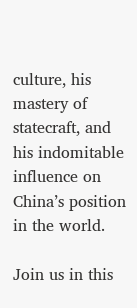culture, his mastery of statecraft, and his indomitable influence on China’s position in the world.

Join us in this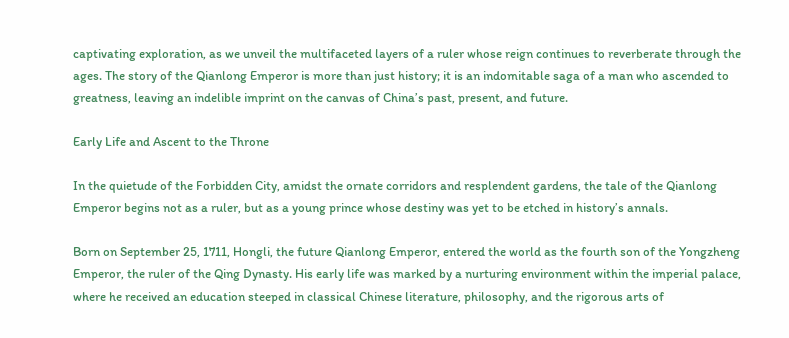captivating exploration, as we unveil the multifaceted layers of a ruler whose reign continues to reverberate through the ages. The story of the Qianlong Emperor is more than just history; it is an indomitable saga of a man who ascended to greatness, leaving an indelible imprint on the canvas of China’s past, present, and future.

Early Life and Ascent to the Throne

In the quietude of the Forbidden City, amidst the ornate corridors and resplendent gardens, the tale of the Qianlong Emperor begins not as a ruler, but as a young prince whose destiny was yet to be etched in history’s annals.

Born on September 25, 1711, Hongli, the future Qianlong Emperor, entered the world as the fourth son of the Yongzheng Emperor, the ruler of the Qing Dynasty. His early life was marked by a nurturing environment within the imperial palace, where he received an education steeped in classical Chinese literature, philosophy, and the rigorous arts of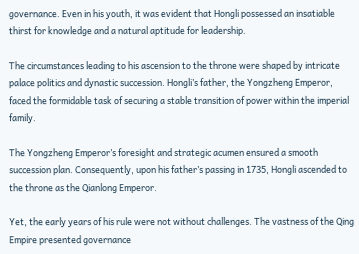governance. Even in his youth, it was evident that Hongli possessed an insatiable thirst for knowledge and a natural aptitude for leadership.

The circumstances leading to his ascension to the throne were shaped by intricate palace politics and dynastic succession. Hongli’s father, the Yongzheng Emperor, faced the formidable task of securing a stable transition of power within the imperial family.

The Yongzheng Emperor’s foresight and strategic acumen ensured a smooth succession plan. Consequently, upon his father’s passing in 1735, Hongli ascended to the throne as the Qianlong Emperor.

Yet, the early years of his rule were not without challenges. The vastness of the Qing Empire presented governance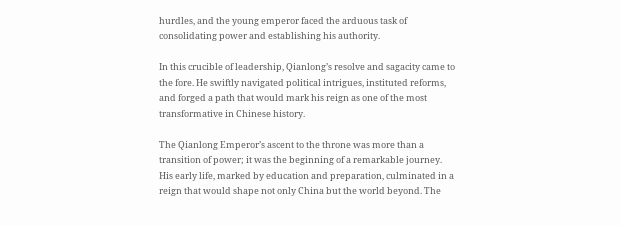hurdles, and the young emperor faced the arduous task of consolidating power and establishing his authority.

In this crucible of leadership, Qianlong’s resolve and sagacity came to the fore. He swiftly navigated political intrigues, instituted reforms, and forged a path that would mark his reign as one of the most transformative in Chinese history.

The Qianlong Emperor’s ascent to the throne was more than a transition of power; it was the beginning of a remarkable journey. His early life, marked by education and preparation, culminated in a reign that would shape not only China but the world beyond. The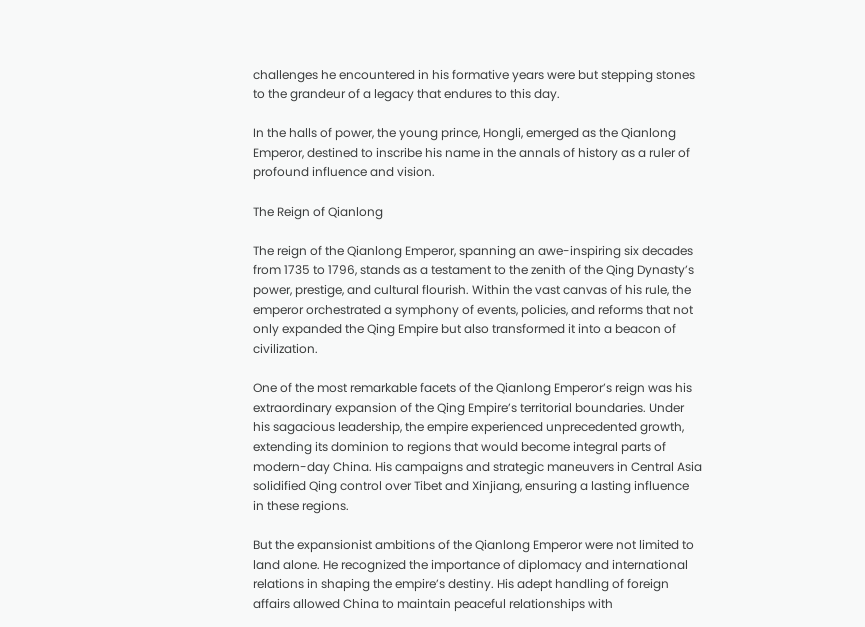challenges he encountered in his formative years were but stepping stones to the grandeur of a legacy that endures to this day.

In the halls of power, the young prince, Hongli, emerged as the Qianlong Emperor, destined to inscribe his name in the annals of history as a ruler of profound influence and vision.

The Reign of Qianlong

The reign of the Qianlong Emperor, spanning an awe-inspiring six decades from 1735 to 1796, stands as a testament to the zenith of the Qing Dynasty’s power, prestige, and cultural flourish. Within the vast canvas of his rule, the emperor orchestrated a symphony of events, policies, and reforms that not only expanded the Qing Empire but also transformed it into a beacon of civilization.

One of the most remarkable facets of the Qianlong Emperor’s reign was his extraordinary expansion of the Qing Empire’s territorial boundaries. Under his sagacious leadership, the empire experienced unprecedented growth, extending its dominion to regions that would become integral parts of modern-day China. His campaigns and strategic maneuvers in Central Asia solidified Qing control over Tibet and Xinjiang, ensuring a lasting influence in these regions.

But the expansionist ambitions of the Qianlong Emperor were not limited to land alone. He recognized the importance of diplomacy and international relations in shaping the empire’s destiny. His adept handling of foreign affairs allowed China to maintain peaceful relationships with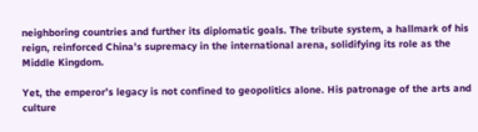neighboring countries and further its diplomatic goals. The tribute system, a hallmark of his reign, reinforced China’s supremacy in the international arena, solidifying its role as the Middle Kingdom.

Yet, the emperor’s legacy is not confined to geopolitics alone. His patronage of the arts and culture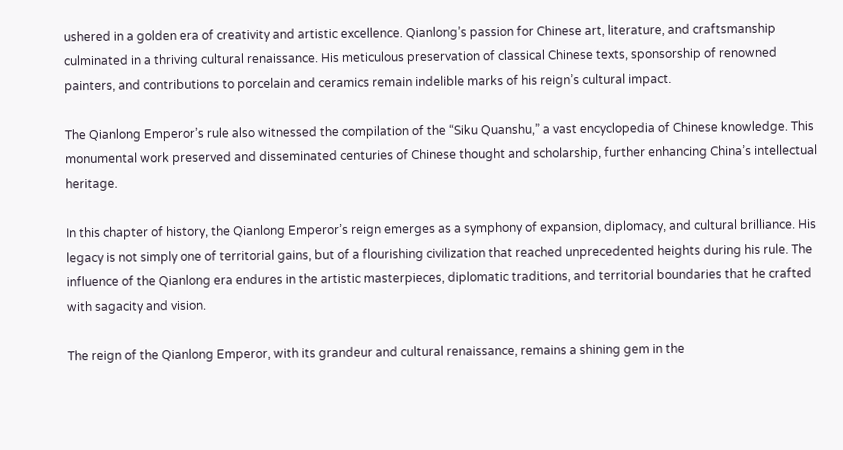ushered in a golden era of creativity and artistic excellence. Qianlong’s passion for Chinese art, literature, and craftsmanship culminated in a thriving cultural renaissance. His meticulous preservation of classical Chinese texts, sponsorship of renowned painters, and contributions to porcelain and ceramics remain indelible marks of his reign’s cultural impact.

The Qianlong Emperor’s rule also witnessed the compilation of the “Siku Quanshu,” a vast encyclopedia of Chinese knowledge. This monumental work preserved and disseminated centuries of Chinese thought and scholarship, further enhancing China’s intellectual heritage.

In this chapter of history, the Qianlong Emperor’s reign emerges as a symphony of expansion, diplomacy, and cultural brilliance. His legacy is not simply one of territorial gains, but of a flourishing civilization that reached unprecedented heights during his rule. The influence of the Qianlong era endures in the artistic masterpieces, diplomatic traditions, and territorial boundaries that he crafted with sagacity and vision.

The reign of the Qianlong Emperor, with its grandeur and cultural renaissance, remains a shining gem in the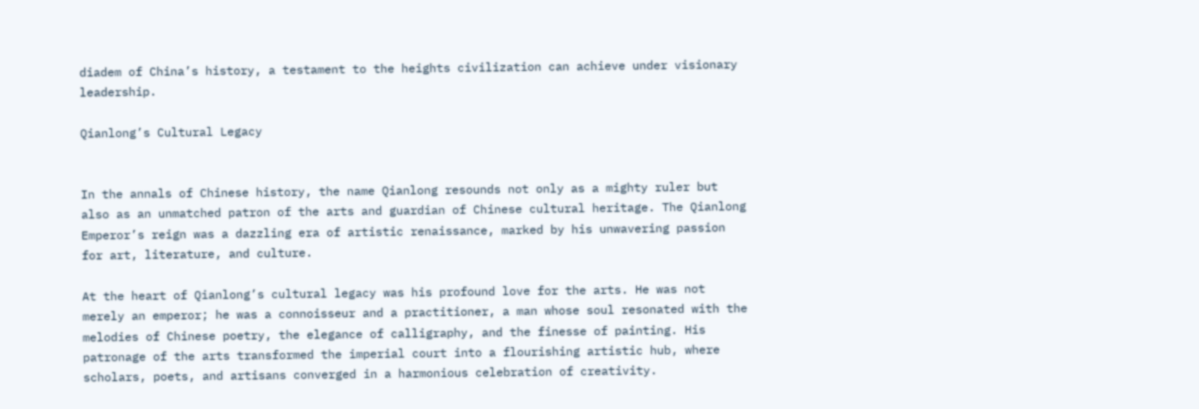diadem of China’s history, a testament to the heights civilization can achieve under visionary leadership.

Qianlong’s Cultural Legacy


In the annals of Chinese history, the name Qianlong resounds not only as a mighty ruler but also as an unmatched patron of the arts and guardian of Chinese cultural heritage. The Qianlong Emperor’s reign was a dazzling era of artistic renaissance, marked by his unwavering passion for art, literature, and culture.

At the heart of Qianlong’s cultural legacy was his profound love for the arts. He was not merely an emperor; he was a connoisseur and a practitioner, a man whose soul resonated with the melodies of Chinese poetry, the elegance of calligraphy, and the finesse of painting. His patronage of the arts transformed the imperial court into a flourishing artistic hub, where scholars, poets, and artisans converged in a harmonious celebration of creativity.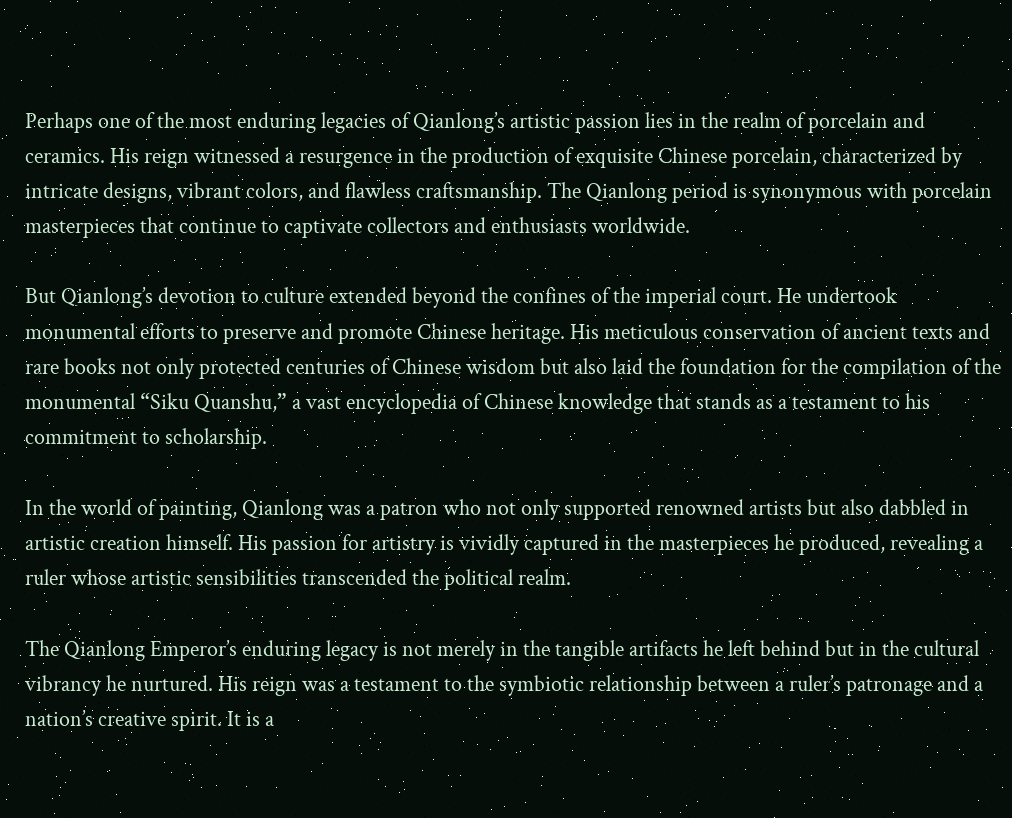Perhaps one of the most enduring legacies of Qianlong’s artistic passion lies in the realm of porcelain and ceramics. His reign witnessed a resurgence in the production of exquisite Chinese porcelain, characterized by intricate designs, vibrant colors, and flawless craftsmanship. The Qianlong period is synonymous with porcelain masterpieces that continue to captivate collectors and enthusiasts worldwide.

But Qianlong’s devotion to culture extended beyond the confines of the imperial court. He undertook monumental efforts to preserve and promote Chinese heritage. His meticulous conservation of ancient texts and rare books not only protected centuries of Chinese wisdom but also laid the foundation for the compilation of the monumental “Siku Quanshu,” a vast encyclopedia of Chinese knowledge that stands as a testament to his commitment to scholarship.

In the world of painting, Qianlong was a patron who not only supported renowned artists but also dabbled in artistic creation himself. His passion for artistry is vividly captured in the masterpieces he produced, revealing a ruler whose artistic sensibilities transcended the political realm.

The Qianlong Emperor’s enduring legacy is not merely in the tangible artifacts he left behind but in the cultural vibrancy he nurtured. His reign was a testament to the symbiotic relationship between a ruler’s patronage and a nation’s creative spirit. It is a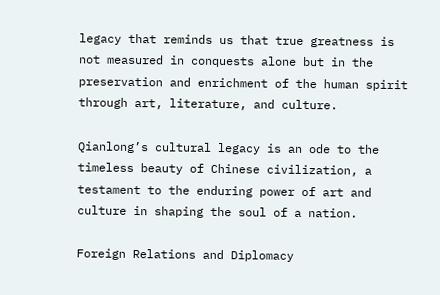legacy that reminds us that true greatness is not measured in conquests alone but in the preservation and enrichment of the human spirit through art, literature, and culture.

Qianlong’s cultural legacy is an ode to the timeless beauty of Chinese civilization, a testament to the enduring power of art and culture in shaping the soul of a nation.

Foreign Relations and Diplomacy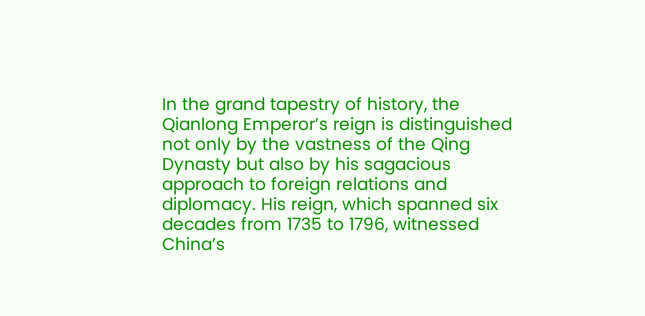In the grand tapestry of history, the Qianlong Emperor’s reign is distinguished not only by the vastness of the Qing Dynasty but also by his sagacious approach to foreign relations and diplomacy. His reign, which spanned six decades from 1735 to 1796, witnessed China’s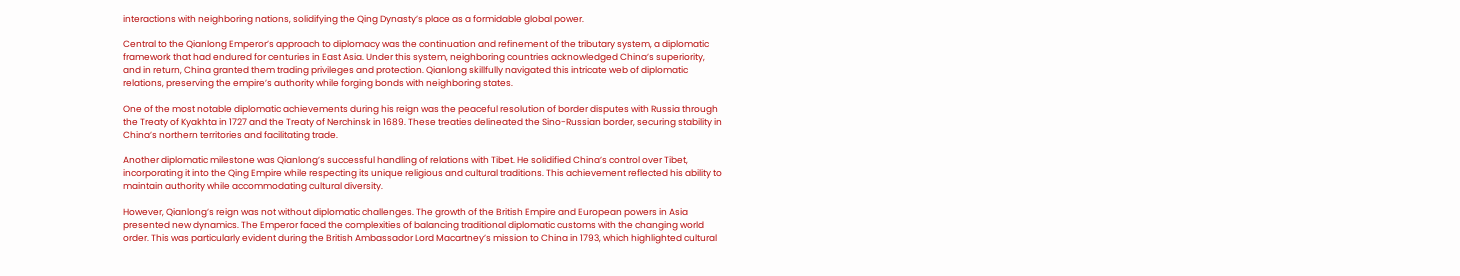interactions with neighboring nations, solidifying the Qing Dynasty’s place as a formidable global power.

Central to the Qianlong Emperor’s approach to diplomacy was the continuation and refinement of the tributary system, a diplomatic framework that had endured for centuries in East Asia. Under this system, neighboring countries acknowledged China’s superiority, and in return, China granted them trading privileges and protection. Qianlong skillfully navigated this intricate web of diplomatic relations, preserving the empire’s authority while forging bonds with neighboring states.

One of the most notable diplomatic achievements during his reign was the peaceful resolution of border disputes with Russia through the Treaty of Kyakhta in 1727 and the Treaty of Nerchinsk in 1689. These treaties delineated the Sino-Russian border, securing stability in China’s northern territories and facilitating trade.

Another diplomatic milestone was Qianlong’s successful handling of relations with Tibet. He solidified China’s control over Tibet, incorporating it into the Qing Empire while respecting its unique religious and cultural traditions. This achievement reflected his ability to maintain authority while accommodating cultural diversity.

However, Qianlong’s reign was not without diplomatic challenges. The growth of the British Empire and European powers in Asia presented new dynamics. The Emperor faced the complexities of balancing traditional diplomatic customs with the changing world order. This was particularly evident during the British Ambassador Lord Macartney’s mission to China in 1793, which highlighted cultural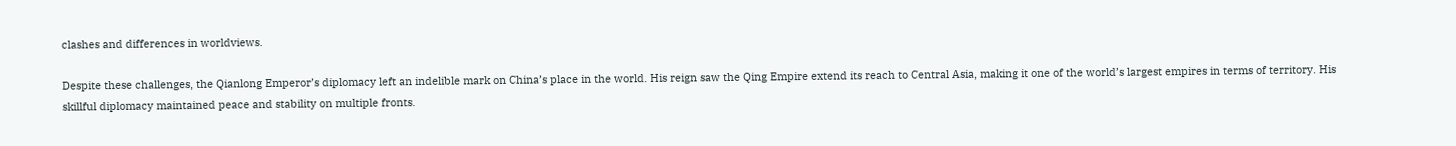clashes and differences in worldviews.

Despite these challenges, the Qianlong Emperor’s diplomacy left an indelible mark on China’s place in the world. His reign saw the Qing Empire extend its reach to Central Asia, making it one of the world’s largest empires in terms of territory. His skillful diplomacy maintained peace and stability on multiple fronts.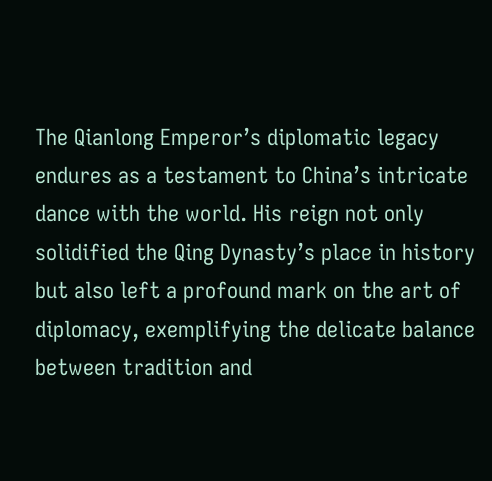The Qianlong Emperor’s diplomatic legacy endures as a testament to China’s intricate dance with the world. His reign not only solidified the Qing Dynasty’s place in history but also left a profound mark on the art of diplomacy, exemplifying the delicate balance between tradition and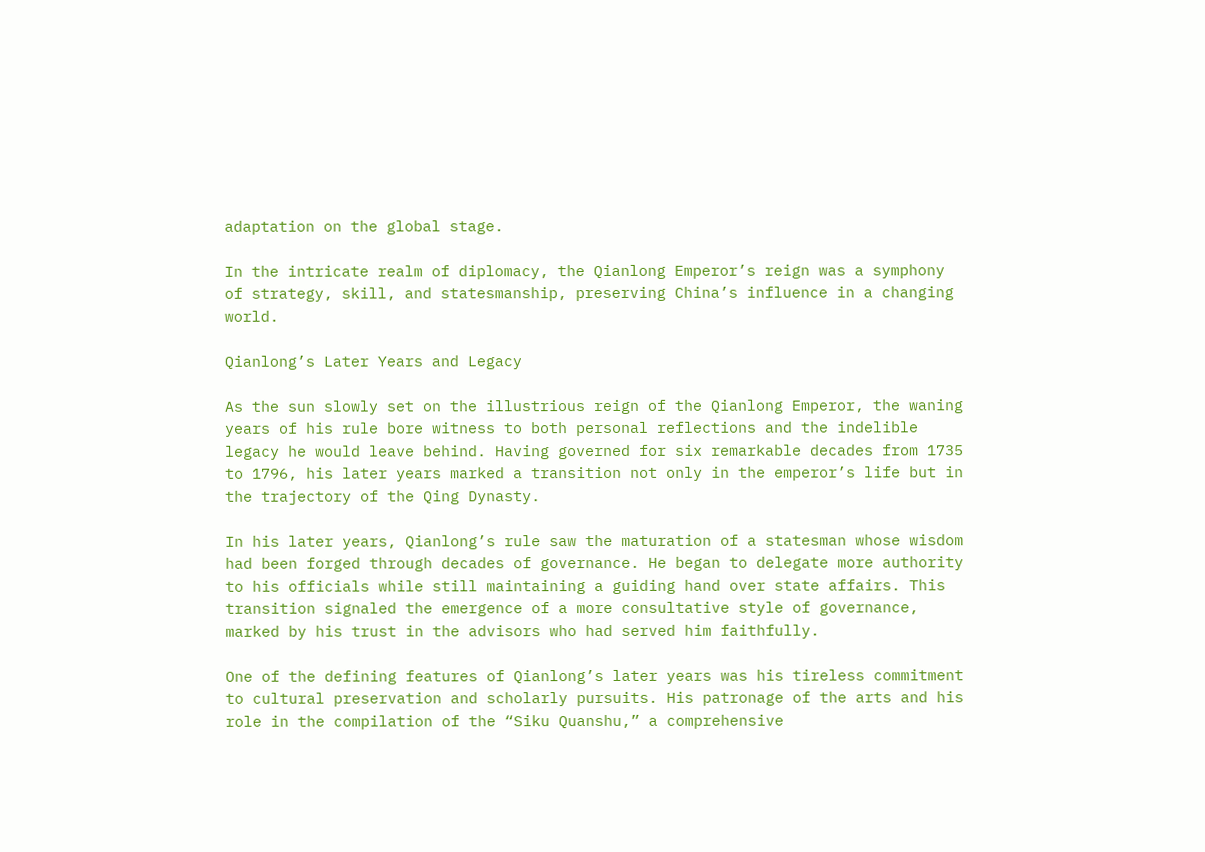adaptation on the global stage.

In the intricate realm of diplomacy, the Qianlong Emperor’s reign was a symphony of strategy, skill, and statesmanship, preserving China’s influence in a changing world.

Qianlong’s Later Years and Legacy

As the sun slowly set on the illustrious reign of the Qianlong Emperor, the waning years of his rule bore witness to both personal reflections and the indelible legacy he would leave behind. Having governed for six remarkable decades from 1735 to 1796, his later years marked a transition not only in the emperor’s life but in the trajectory of the Qing Dynasty.

In his later years, Qianlong’s rule saw the maturation of a statesman whose wisdom had been forged through decades of governance. He began to delegate more authority to his officials while still maintaining a guiding hand over state affairs. This transition signaled the emergence of a more consultative style of governance, marked by his trust in the advisors who had served him faithfully.

One of the defining features of Qianlong’s later years was his tireless commitment to cultural preservation and scholarly pursuits. His patronage of the arts and his role in the compilation of the “Siku Quanshu,” a comprehensive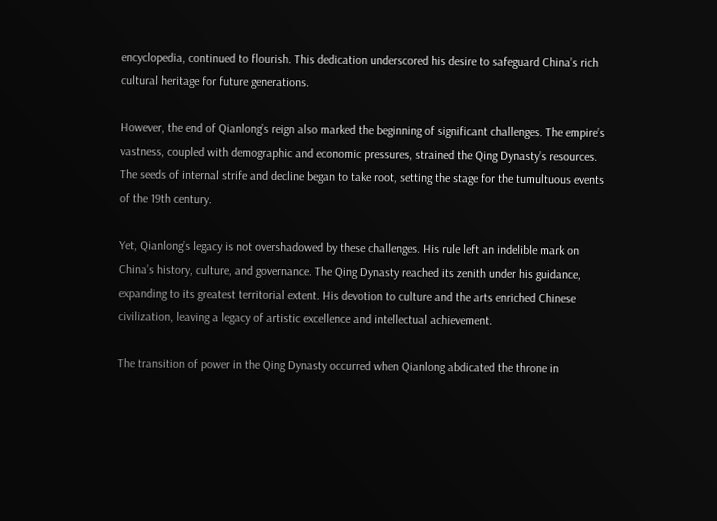encyclopedia, continued to flourish. This dedication underscored his desire to safeguard China’s rich cultural heritage for future generations.

However, the end of Qianlong’s reign also marked the beginning of significant challenges. The empire’s vastness, coupled with demographic and economic pressures, strained the Qing Dynasty’s resources. The seeds of internal strife and decline began to take root, setting the stage for the tumultuous events of the 19th century.

Yet, Qianlong’s legacy is not overshadowed by these challenges. His rule left an indelible mark on China’s history, culture, and governance. The Qing Dynasty reached its zenith under his guidance, expanding to its greatest territorial extent. His devotion to culture and the arts enriched Chinese civilization, leaving a legacy of artistic excellence and intellectual achievement.

The transition of power in the Qing Dynasty occurred when Qianlong abdicated the throne in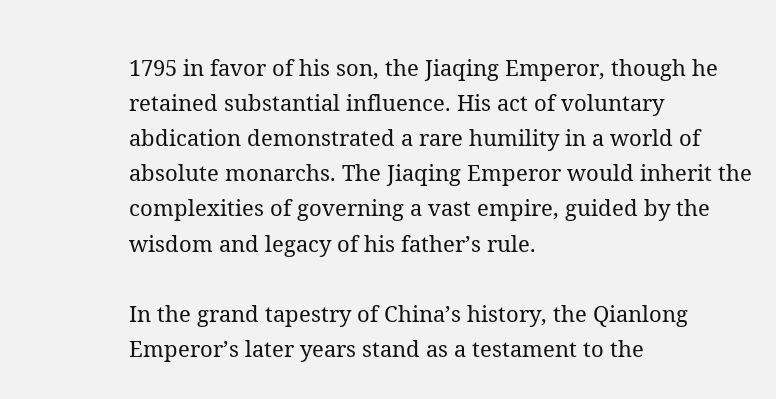1795 in favor of his son, the Jiaqing Emperor, though he retained substantial influence. His act of voluntary abdication demonstrated a rare humility in a world of absolute monarchs. The Jiaqing Emperor would inherit the complexities of governing a vast empire, guided by the wisdom and legacy of his father’s rule.

In the grand tapestry of China’s history, the Qianlong Emperor’s later years stand as a testament to the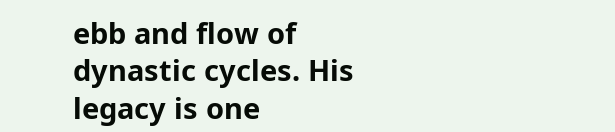ebb and flow of dynastic cycles. His legacy is one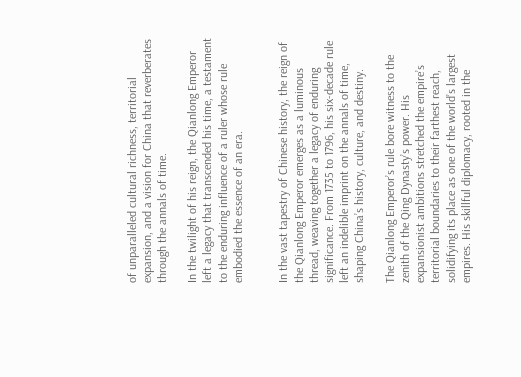of unparalleled cultural richness, territorial expansion, and a vision for China that reverberates through the annals of time.

In the twilight of his reign, the Qianlong Emperor left a legacy that transcended his time, a testament to the enduring influence of a ruler whose rule embodied the essence of an era.


In the vast tapestry of Chinese history, the reign of the Qianlong Emperor emerges as a luminous thread, weaving together a legacy of enduring significance. From 1735 to 1796, his six-decade rule left an indelible imprint on the annals of time, shaping China’s history, culture, and destiny.

The Qianlong Emperor’s rule bore witness to the zenith of the Qing Dynasty’s power. His expansionist ambitions stretched the empire’s territorial boundaries to their farthest reach, solidifying its place as one of the world’s largest empires. His skillful diplomacy, rooted in the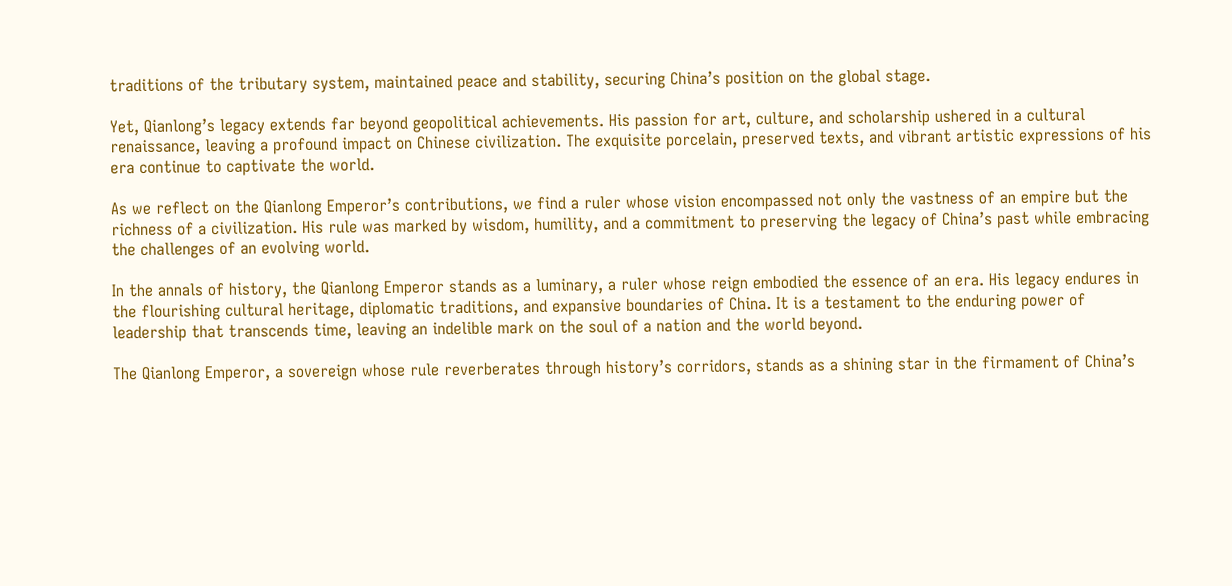traditions of the tributary system, maintained peace and stability, securing China’s position on the global stage.

Yet, Qianlong’s legacy extends far beyond geopolitical achievements. His passion for art, culture, and scholarship ushered in a cultural renaissance, leaving a profound impact on Chinese civilization. The exquisite porcelain, preserved texts, and vibrant artistic expressions of his era continue to captivate the world.

As we reflect on the Qianlong Emperor’s contributions, we find a ruler whose vision encompassed not only the vastness of an empire but the richness of a civilization. His rule was marked by wisdom, humility, and a commitment to preserving the legacy of China’s past while embracing the challenges of an evolving world.

In the annals of history, the Qianlong Emperor stands as a luminary, a ruler whose reign embodied the essence of an era. His legacy endures in the flourishing cultural heritage, diplomatic traditions, and expansive boundaries of China. It is a testament to the enduring power of leadership that transcends time, leaving an indelible mark on the soul of a nation and the world beyond.

The Qianlong Emperor, a sovereign whose rule reverberates through history’s corridors, stands as a shining star in the firmament of China’s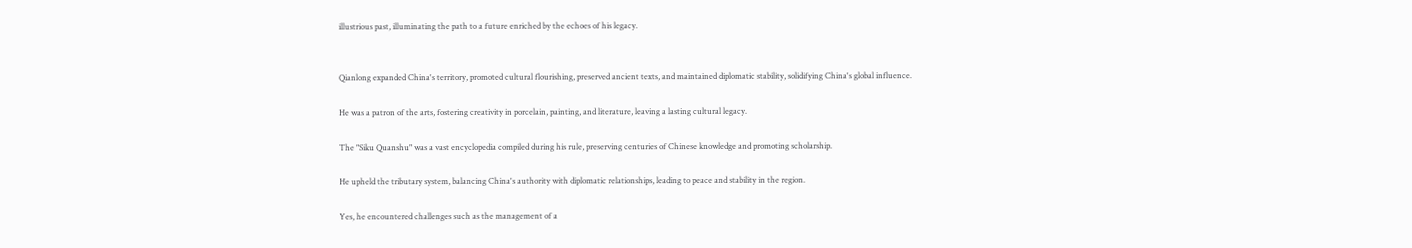illustrious past, illuminating the path to a future enriched by the echoes of his legacy.


Qianlong expanded China's territory, promoted cultural flourishing, preserved ancient texts, and maintained diplomatic stability, solidifying China's global influence.

He was a patron of the arts, fostering creativity in porcelain, painting, and literature, leaving a lasting cultural legacy.

The "Siku Quanshu" was a vast encyclopedia compiled during his rule, preserving centuries of Chinese knowledge and promoting scholarship.

He upheld the tributary system, balancing China's authority with diplomatic relationships, leading to peace and stability in the region.

Yes, he encountered challenges such as the management of a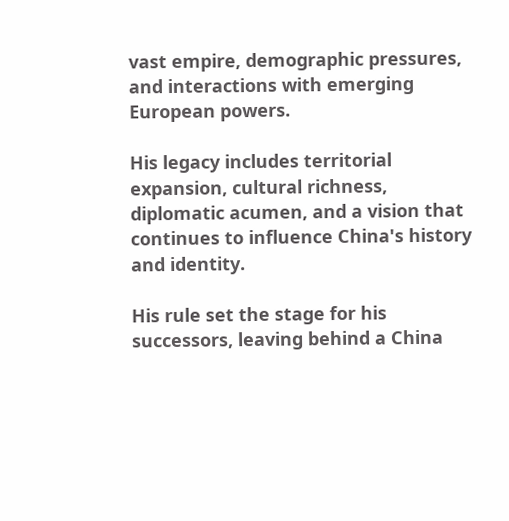vast empire, demographic pressures, and interactions with emerging European powers.

His legacy includes territorial expansion, cultural richness, diplomatic acumen, and a vision that continues to influence China's history and identity.

His rule set the stage for his successors, leaving behind a China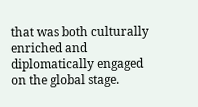that was both culturally enriched and diplomatically engaged on the global stage.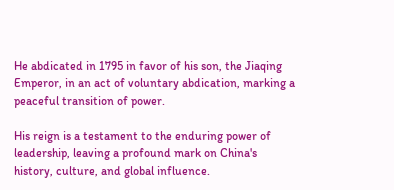He abdicated in 1795 in favor of his son, the Jiaqing Emperor, in an act of voluntary abdication, marking a peaceful transition of power.

His reign is a testament to the enduring power of leadership, leaving a profound mark on China's history, culture, and global influence.